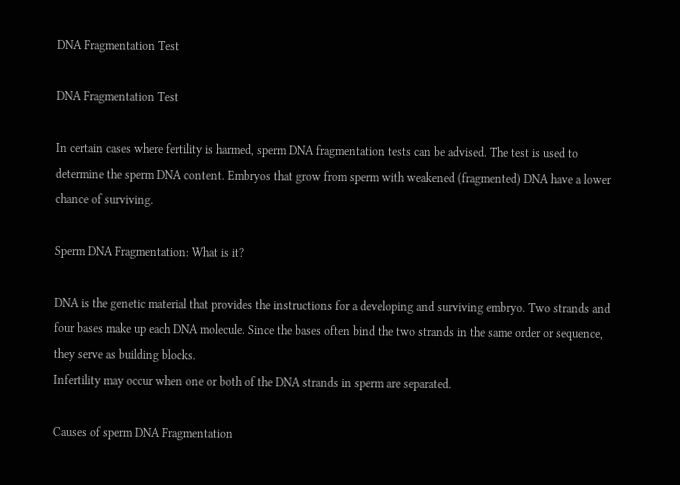DNA Fragmentation Test

DNA Fragmentation Test

In certain cases where fertility is harmed, sperm DNA fragmentation tests can be advised. The test is used to determine the sperm DNA content. Embryos that grow from sperm with weakened (fragmented) DNA have a lower chance of surviving.

Sperm DNA Fragmentation: What is it?

DNA is the genetic material that provides the instructions for a developing and surviving embryo. Two strands and four bases make up each DNA molecule. Since the bases often bind the two strands in the same order or sequence, they serve as building blocks.
Infertility may occur when one or both of the DNA strands in sperm are separated.

Causes of sperm DNA Fragmentation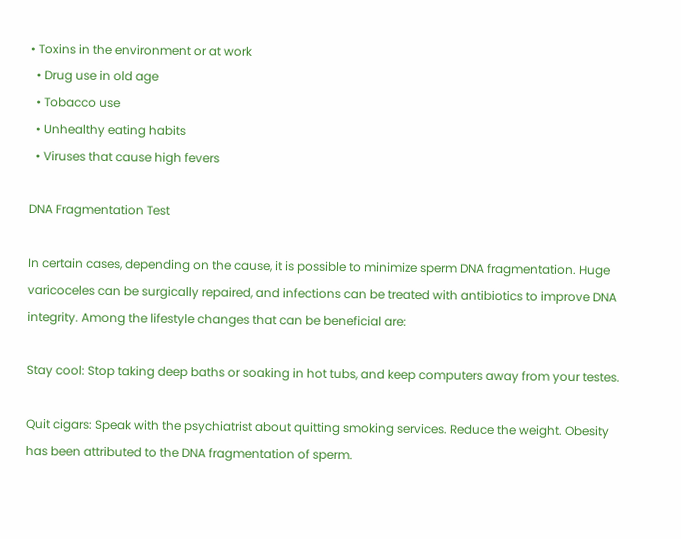• Toxins in the environment or at work
  • Drug use in old age
  • Tobacco use
  • Unhealthy eating habits
  • Viruses that cause high fevers

DNA Fragmentation Test

In certain cases, depending on the cause, it is possible to minimize sperm DNA fragmentation. Huge varicoceles can be surgically repaired, and infections can be treated with antibiotics to improve DNA integrity. Among the lifestyle changes that can be beneficial are:

Stay cool: Stop taking deep baths or soaking in hot tubs, and keep computers away from your testes.

Quit cigars: Speak with the psychiatrist about quitting smoking services. Reduce the weight. Obesity has been attributed to the DNA fragmentation of sperm.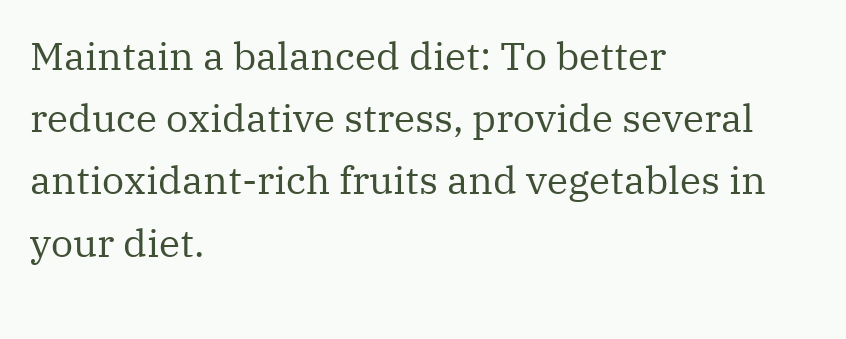Maintain a balanced diet: To better reduce oxidative stress, provide several antioxidant-rich fruits and vegetables in your diet.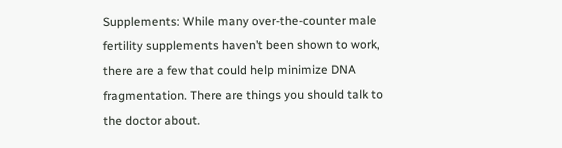Supplements: While many over-the-counter male fertility supplements haven’t been shown to work, there are a few that could help minimize DNA fragmentation. There are things you should talk to the doctor about.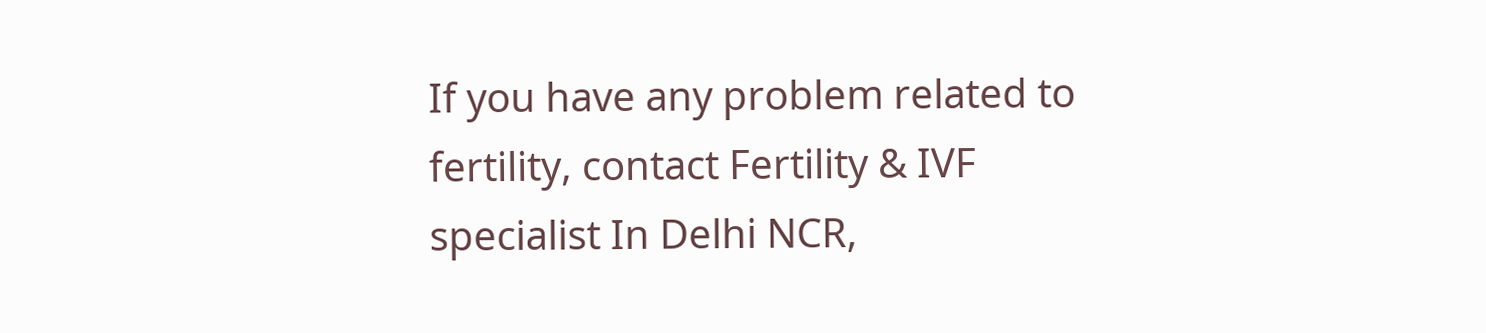If you have any problem related to fertility, contact Fertility & IVF specialist In Delhi NCR,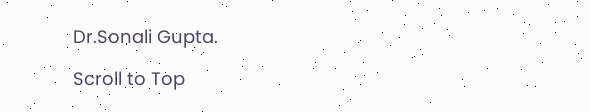Dr.Sonali Gupta.

Scroll to Top